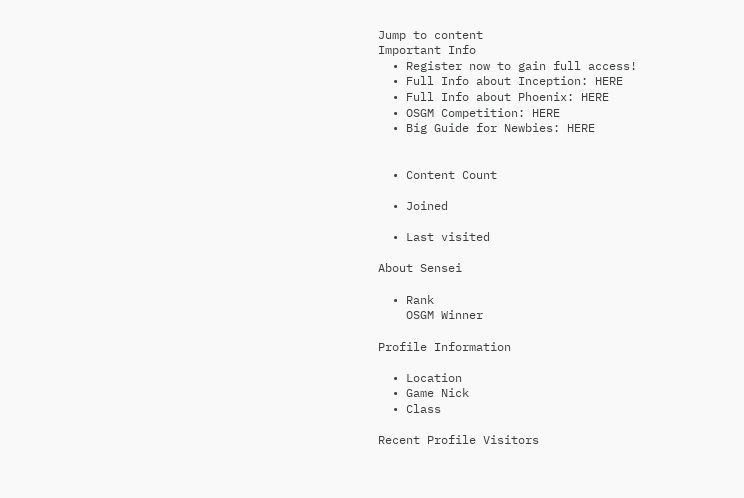Jump to content
Important Info
  • Register now to gain full access!
  • Full Info about Inception: HERE
  • Full Info about Phoenix: HERE
  • OSGM Competition: HERE
  • Big Guide for Newbies: HERE


  • Content Count

  • Joined

  • Last visited

About Sensei

  • Rank
    OSGM Winner

Profile Information

  • Location
  • Game Nick
  • Class

Recent Profile Visitors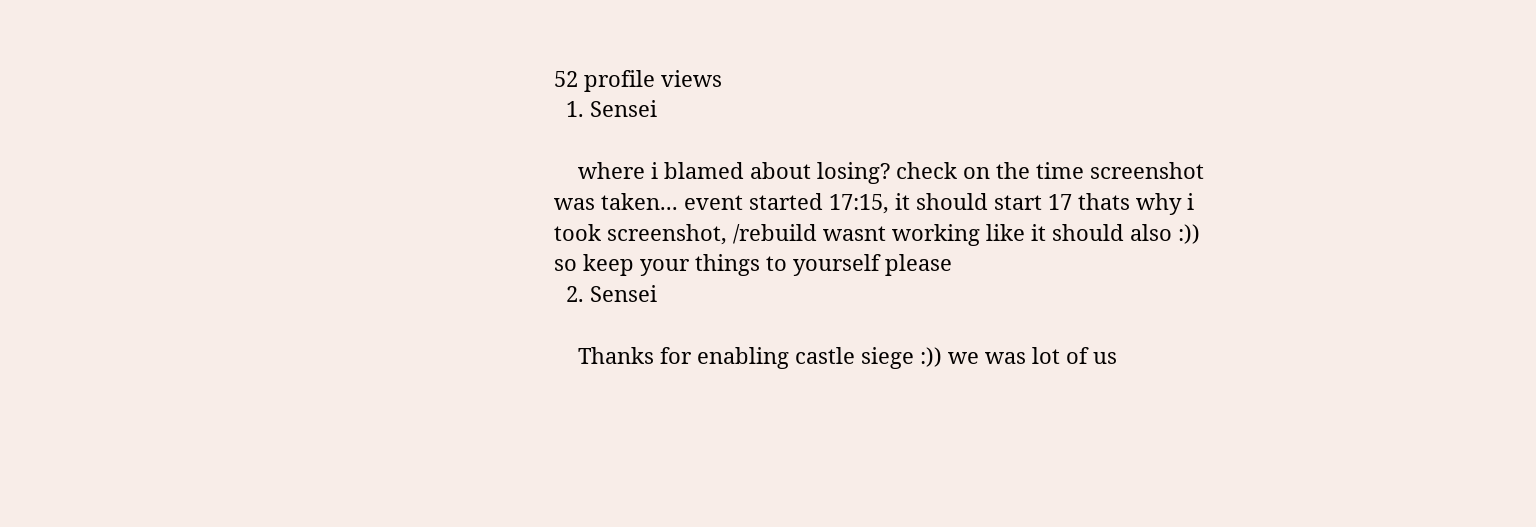52 profile views
  1. Sensei

    where i blamed about losing? check on the time screenshot was taken... event started 17:15, it should start 17 thats why i took screenshot, /rebuild wasnt working like it should also :)) so keep your things to yourself please
  2. Sensei

    Thanks for enabling castle siege :)) we was lot of us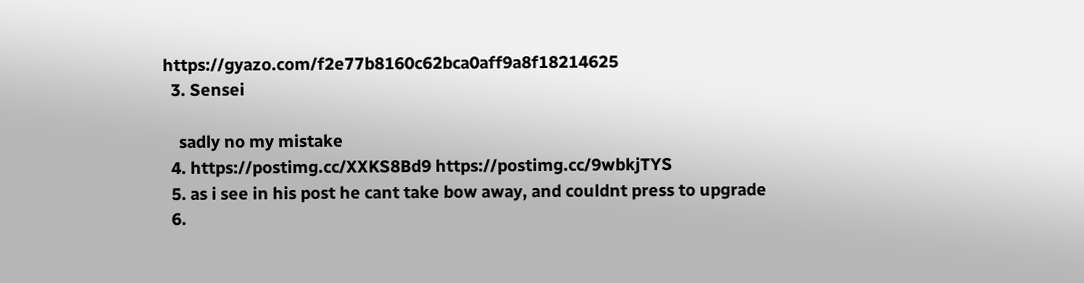https://gyazo.com/f2e77b8160c62bca0aff9a8f18214625
  3. Sensei

    sadly no my mistake
  4. https://postimg.cc/XXKS8Bd9 https://postimg.cc/9wbkjTYS
  5. as i see in his post he cant take bow away, and couldnt press to upgrade
  6.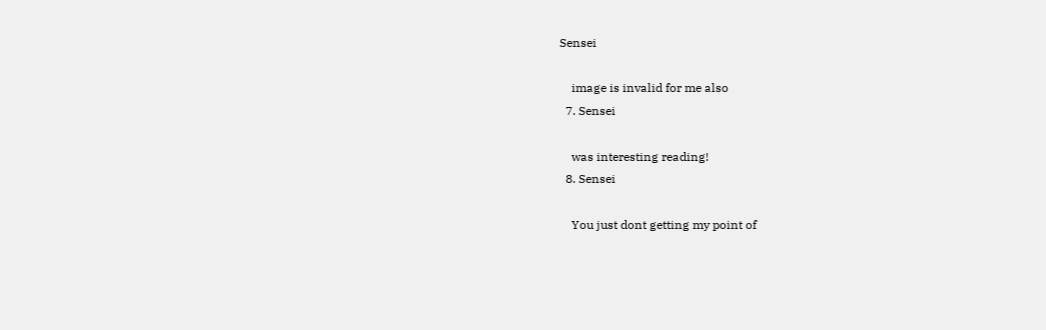Sensei

    image is invalid for me also
  7. Sensei

    was interesting reading!
  8. Sensei

    You just dont getting my point of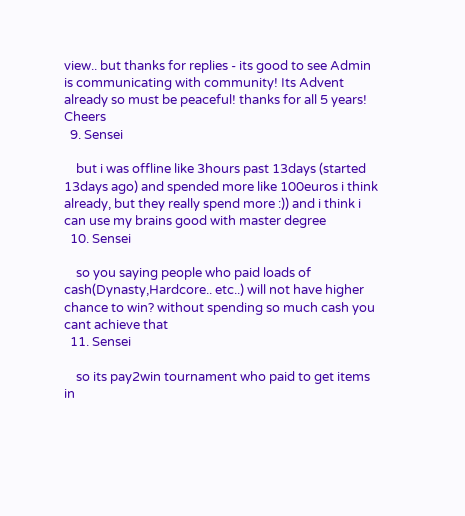view.. but thanks for replies - its good to see Admin is communicating with community! Its Advent already so must be peaceful! thanks for all 5 years! Cheers
  9. Sensei

    but i was offline like 3hours past 13days (started 13days ago) and spended more like 100euros i think already, but they really spend more :)) and i think i can use my brains good with master degree
  10. Sensei

    so you saying people who paid loads of cash(Dynasty,Hardcore.. etc..) will not have higher chance to win? without spending so much cash you cant achieve that
  11. Sensei

    so its pay2win tournament who paid to get items in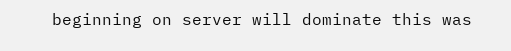beginning on server will dominate this was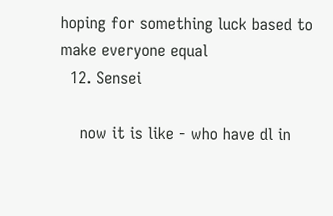hoping for something luck based to make everyone equal
  12. Sensei

    now it is like - who have dl in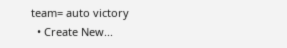team= auto victory
  • Create New...